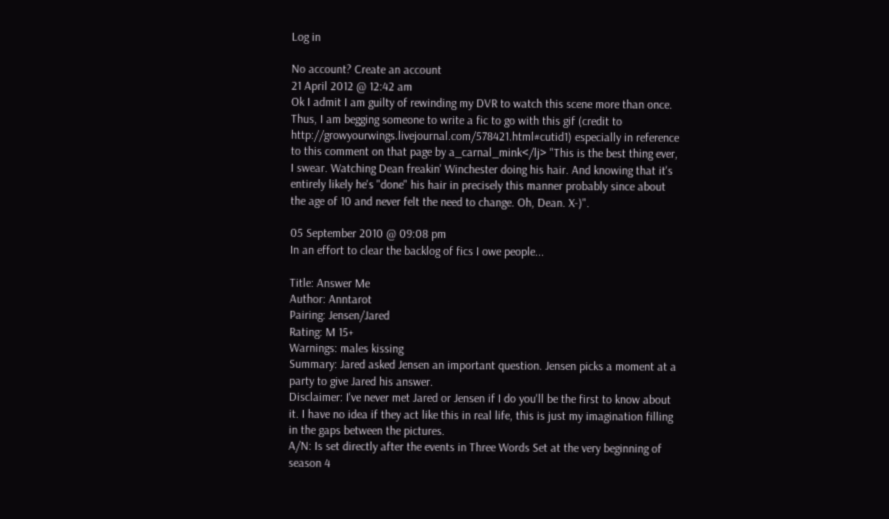Log in

No account? Create an account
21 April 2012 @ 12:42 am
Ok I admit I am guilty of rewinding my DVR to watch this scene more than once. Thus, I am begging someone to write a fic to go with this gif (credit to http://growyourwings.livejournal.com/578421.html#cutid1) especially in reference to this comment on that page by a_carnal_mink</lj> "This is the best thing ever, I swear. Watching Dean freakin' Winchester doing his hair. And knowing that it's entirely likely he's "done" his hair in precisely this manner probably since about the age of 10 and never felt the need to change. Oh, Dean. X-)".

05 September 2010 @ 09:08 pm
In an effort to clear the backlog of fics I owe people...

Title: Answer Me
Author: Anntarot
Pairing: Jensen/Jared
Rating: M 15+
Warnings: males kissing
Summary: Jared asked Jensen an important question. Jensen picks a moment at a party to give Jared his answer.
Disclaimer: I've never met Jared or Jensen if I do you'll be the first to know about it. I have no idea if they act like this in real life, this is just my imagination filling in the gaps between the pictures.
A/N: Is set directly after the events in Three Words Set at the very beginning of season 4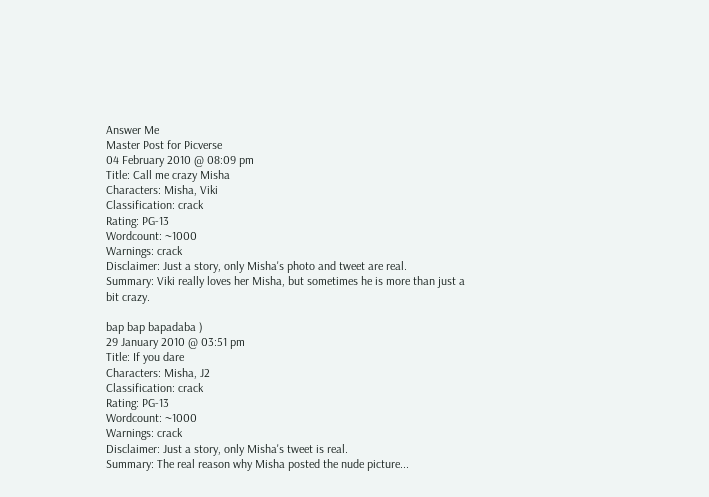Answer Me
Master Post for Picverse
04 February 2010 @ 08:09 pm
Title: Call me crazy Misha
Characters: Misha, Viki
Classification: crack
Rating: PG-13
Wordcount: ~1000
Warnings: crack
Disclaimer: Just a story, only Misha's photo and tweet are real.
Summary: Viki really loves her Misha, but sometimes he is more than just a bit crazy.

bap bap bapadaba )
29 January 2010 @ 03:51 pm
Title: If you dare
Characters: Misha, J2
Classification: crack
Rating: PG-13
Wordcount: ~1000
Warnings: crack
Disclaimer: Just a story, only Misha's tweet is real.
Summary: The real reason why Misha posted the nude picture...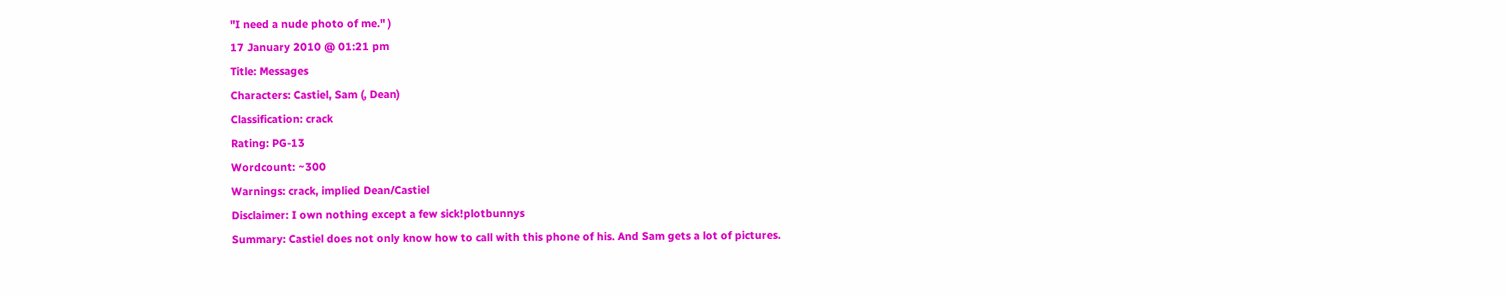"I need a nude photo of me." )
17 January 2010 @ 01:21 pm
Title: Messages
Characters: Castiel, Sam (, Dean)
Classification: crack
Rating: PG-13
Wordcount: ~300
Warnings: crack, implied Dean/Castiel
Disclaimer: I own nothing except a few sick!plotbunnys
Summary: Castiel does not only know how to call with this phone of his. And Sam gets a lot of pictures.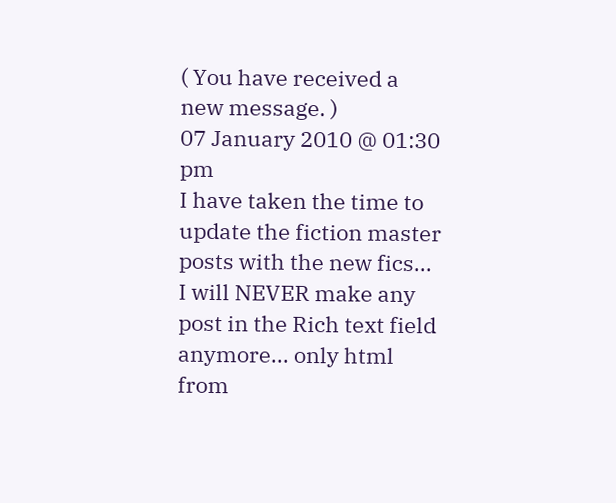( You have received a new message. )
07 January 2010 @ 01:30 pm
I have taken the time to update the fiction master posts with the new fics...
I will NEVER make any post in the Rich text field anymore... only html from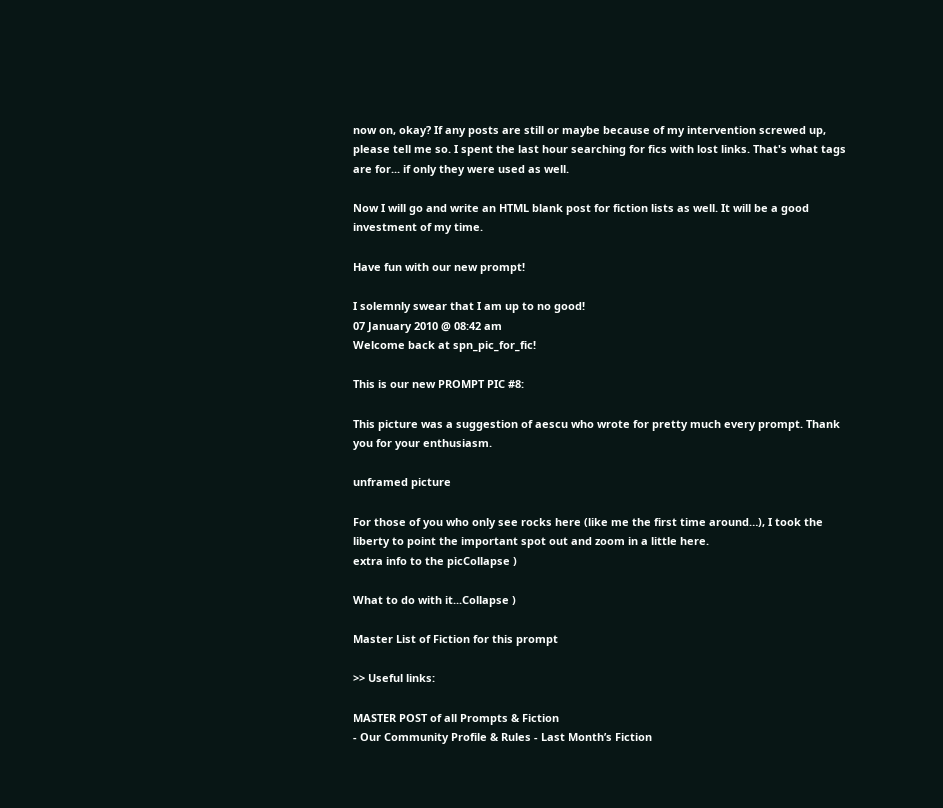now on, okay? If any posts are still or maybe because of my intervention screwed up, please tell me so. I spent the last hour searching for fics with lost links. That's what tags are for... if only they were used as well.

Now I will go and write an HTML blank post for fiction lists as well. It will be a good investment of my time.

Have fun with our new prompt!

I solemnly swear that I am up to no good!
07 January 2010 @ 08:42 am
Welcome back at spn_pic_for_fic!

This is our new PROMPT PIC #8:

This picture was a suggestion of aescu who wrote for pretty much every prompt. Thank you for your enthusiasm.

unframed picture

For those of you who only see rocks here (like me the first time around…), I took the liberty to point the important spot out and zoom in a little here.
extra info to the picCollapse )

What to do with it...Collapse )

Master List of Fiction for this prompt

>> Useful links:

MASTER POST of all Prompts & Fiction
- Our Community Profile & Rules - Last Month’s Fiction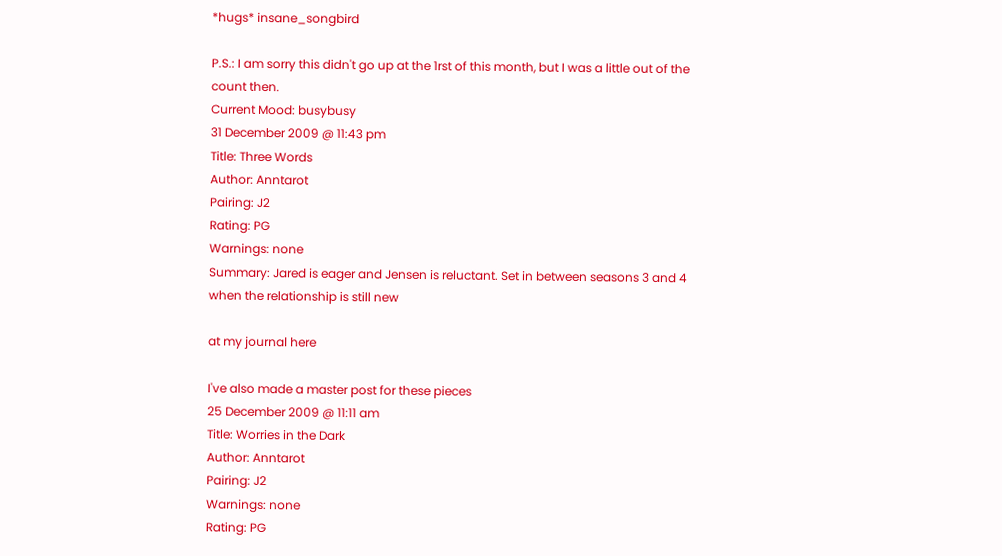*hugs* insane_songbird

P.S.: I am sorry this didn't go up at the 1rst of this month, but I was a little out of the count then.
Current Mood: busybusy
31 December 2009 @ 11:43 pm
Title: Three Words
Author: Anntarot
Pairing: J2
Rating: PG
Warnings: none
Summary: Jared is eager and Jensen is reluctant. Set in between seasons 3 and 4 when the relationship is still new

at my journal here

I've also made a master post for these pieces
25 December 2009 @ 11:11 am
Title: Worries in the Dark
Author: Anntarot
Pairing: J2
Warnings: none
Rating: PG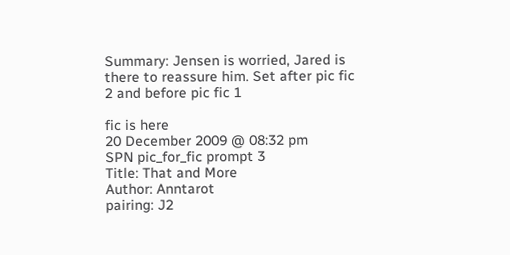Summary: Jensen is worried, Jared is there to reassure him. Set after pic fic 2 and before pic fic 1

fic is here
20 December 2009 @ 08:32 pm
SPN pic_for_fic prompt 3
Title: That and More
Author: Anntarot
pairing: J2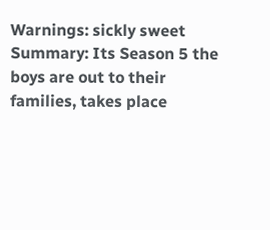Warnings: sickly sweet
Summary: Its Season 5 the boys are out to their families, takes place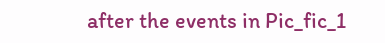after the events in Pic_fic_1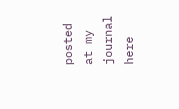posted at my journal here